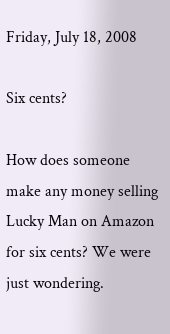Friday, July 18, 2008

Six cents?

How does someone make any money selling Lucky Man on Amazon for six cents? We were just wondering.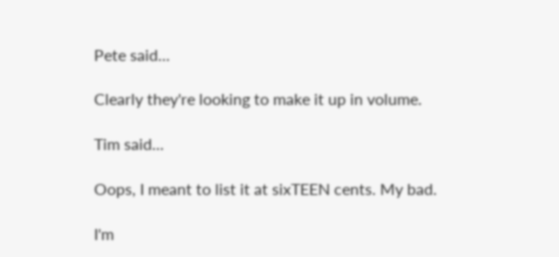Pete said...

Clearly they're looking to make it up in volume.

Tim said...

Oops, I meant to list it at sixTEEN cents. My bad.

I'm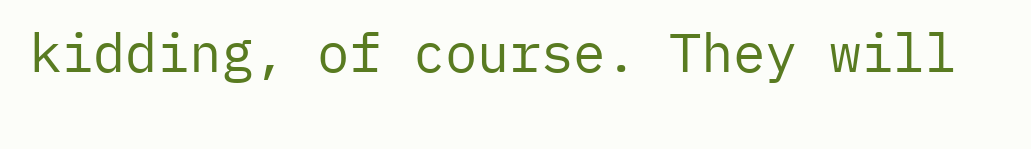kidding, of course. They will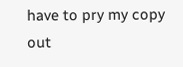have to pry my copy out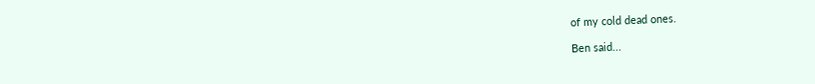of my cold dead ones.

Ben said...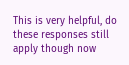This is very helpful, do these responses still apply though now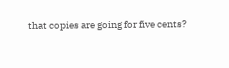that copies are going for five cents?